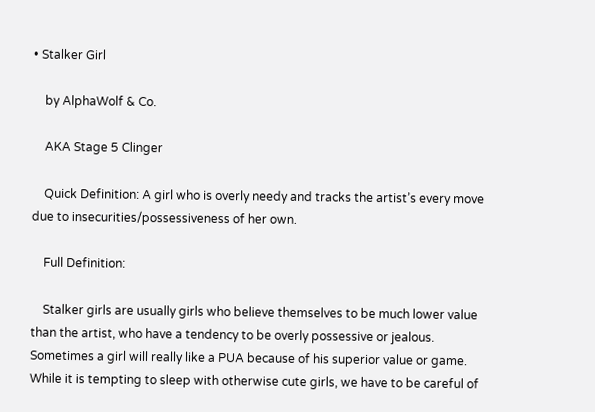• Stalker Girl

    by AlphaWolf & Co.

    AKA Stage 5 Clinger

    Quick Definition: A girl who is overly needy and tracks the artist’s every move due to insecurities/possessiveness of her own.

    Full Definition:

    Stalker girls are usually girls who believe themselves to be much lower value than the artist, who have a tendency to be overly possessive or jealous. Sometimes a girl will really like a PUA because of his superior value or game. While it is tempting to sleep with otherwise cute girls, we have to be careful of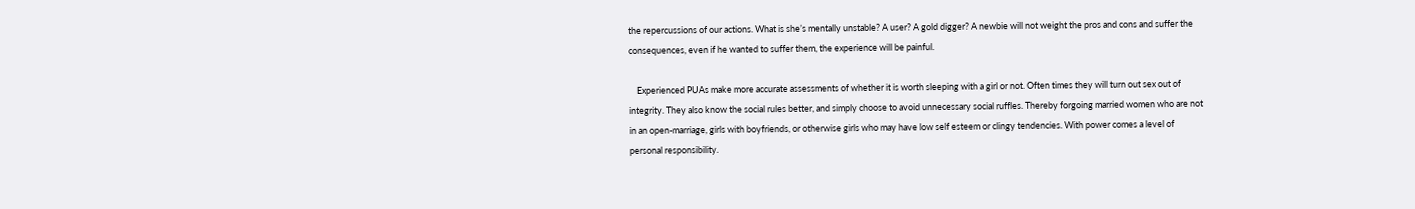the repercussions of our actions. What is she’s mentally unstable? A user? A gold digger? A newbie will not weight the pros and cons and suffer the consequences, even if he wanted to suffer them, the experience will be painful.

    Experienced PUAs make more accurate assessments of whether it is worth sleeping with a girl or not. Often times they will turn out sex out of integrity. They also know the social rules better, and simply choose to avoid unnecessary social ruffles. Thereby forgoing married women who are not in an open-marriage, girls with boyfriends, or otherwise girls who may have low self esteem or clingy tendencies. With power comes a level of personal responsibility.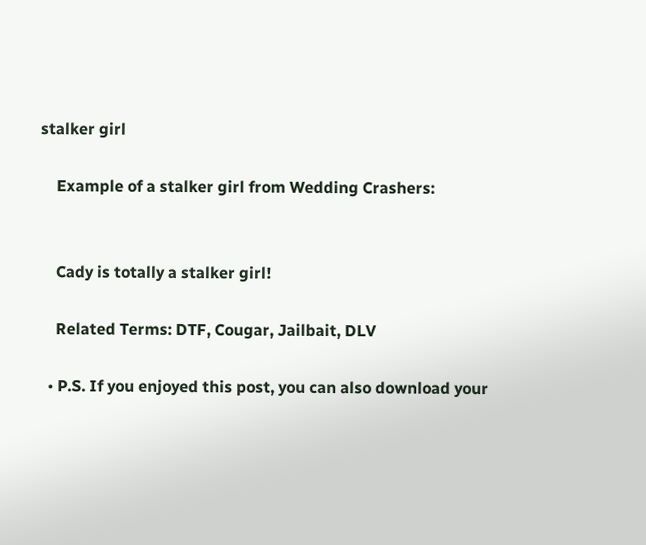stalker girl

    Example of a stalker girl from Wedding Crashers:


    Cady is totally a stalker girl!

    Related Terms: DTF, Cougar, Jailbait, DLV

  • P.S. If you enjoyed this post, you can also download your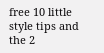free 10 little style tips and the 2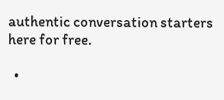authentic conversation starters here for free.

  •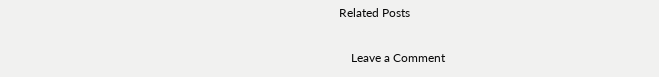Related Posts

    Leave a Comment